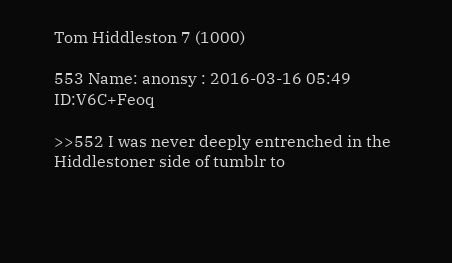Tom Hiddleston 7 (1000)

553 Name: anonsy : 2016-03-16 05:49 ID:V6C+Feoq

>>552 I was never deeply entrenched in the Hiddlestoner side of tumblr to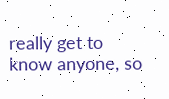really get to know anyone, so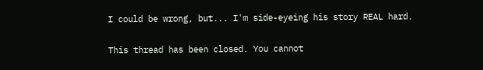I could be wrong, but... I'm side-eyeing his story REAL hard.

This thread has been closed. You cannot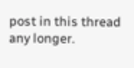post in this thread any longer.